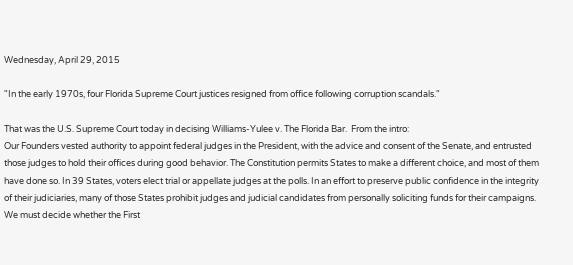Wednesday, April 29, 2015

"In the early 1970s, four Florida Supreme Court justices resigned from office following corruption scandals."

That was the U.S. Supreme Court today in decising Williams-Yulee v. The Florida Bar.  From the intro:
Our Founders vested authority to appoint federal judges in the President, with the advice and consent of the Senate, and entrusted those judges to hold their offices during good behavior. The Constitution permits States to make a different choice, and most of them have done so. In 39 States, voters elect trial or appellate judges at the polls. In an effort to preserve public confidence in the integrity of their judiciaries, many of those States prohibit judges and judicial candidates from personally soliciting funds for their campaigns. We must decide whether the First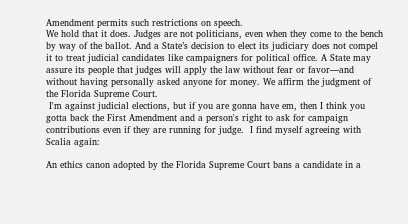Amendment permits such restrictions on speech.
We hold that it does. Judges are not politicians, even when they come to the bench by way of the ballot. And a State’s decision to elect its judiciary does not compel it to treat judicial candidates like campaigners for political office. A State may assure its people that judges will apply the law without fear or favor—and without having personally asked anyone for money. We affirm the judgment of the Florida Supreme Court.
 I'm against judicial elections, but if you are gonna have em, then I think you gotta back the First Amendment and a person's right to ask for campaign contributions even if they are running for judge.  I find myself agreeing with Scalia again:

An ethics canon adopted by the Florida Supreme Court bans a candidate in a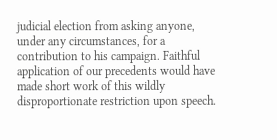judicial election from asking anyone, under any circumstances, for a contribution to his campaign. Faithful application of our precedents would have made short work of this wildly disproportionate restriction upon speech.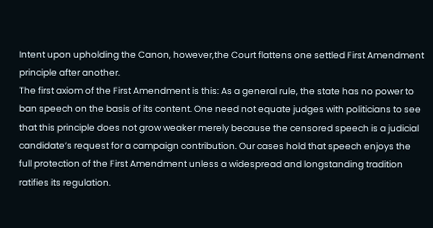Intent upon upholding the Canon, however,the Court flattens one settled First Amendment principle after another.
The first axiom of the First Amendment is this: As a general rule, the state has no power to ban speech on the basis of its content. One need not equate judges with politicians to see that this principle does not grow weaker merely because the censored speech is a judicial candidate’s request for a campaign contribution. Our cases hold that speech enjoys the full protection of the First Amendment unless a widespread and longstanding tradition ratifies its regulation.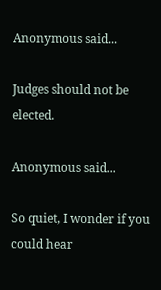Anonymous said...

Judges should not be elected.

Anonymous said...

So quiet, I wonder if you could hear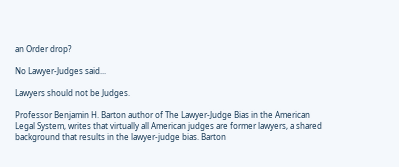an Order drop?

No Lawyer-Judges said...

Lawyers should not be Judges.

Professor Benjamin H. Barton author of The Lawyer-Judge Bias in the American Legal System, writes that virtually all American judges are former lawyers, a shared background that results in the lawyer-judge bias. Barton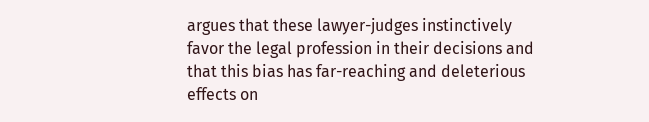argues that these lawyer-judges instinctively favor the legal profession in their decisions and that this bias has far-reaching and deleterious effects on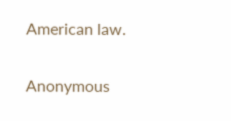American law.

Anonymous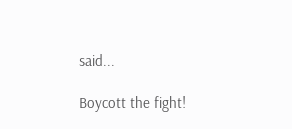said...

Boycott the fight!